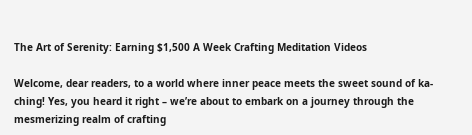The Art of Serenity: Earning $1,500 A Week Crafting Meditation Videos

Welcome, dear readers, to a world where inner peace meets the sweet sound of ka-ching! Yes, you heard it right – we’re about to embark on a journey through the mesmerizing realm of crafting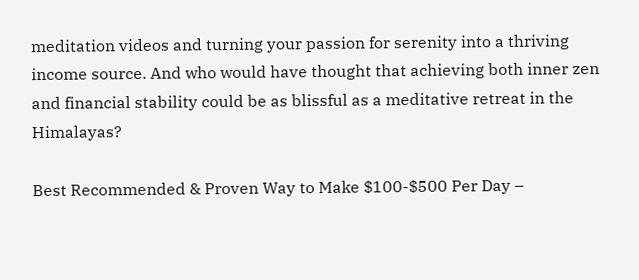meditation videos and turning your passion for serenity into a thriving income source. And who would have thought that achieving both inner zen and financial stability could be as blissful as a meditative retreat in the Himalayas?

Best Recommended & Proven Way to Make $100-$500 Per Day –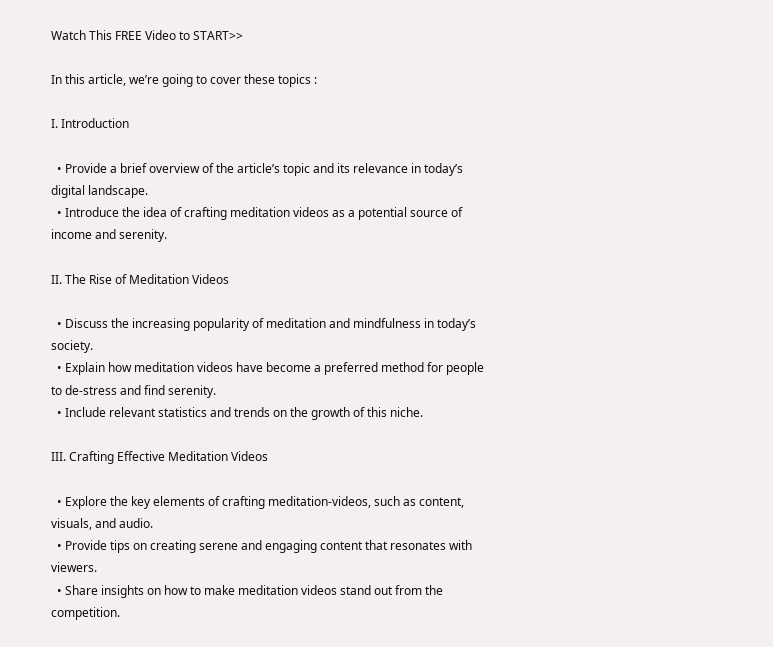Watch This FREE Video to START>>

In this article, we’re going to cover these topics :

I. Introduction

  • Provide a brief overview of the article’s topic and its relevance in today’s digital landscape.
  • Introduce the idea of crafting meditation videos as a potential source of income and serenity.

II. The Rise of Meditation Videos

  • Discuss the increasing popularity of meditation and mindfulness in today’s society.
  • Explain how meditation videos have become a preferred method for people to de-stress and find serenity.
  • Include relevant statistics and trends on the growth of this niche.

III. Crafting Effective Meditation Videos

  • Explore the key elements of crafting meditation-videos, such as content, visuals, and audio.
  • Provide tips on creating serene and engaging content that resonates with viewers.
  • Share insights on how to make meditation videos stand out from the competition.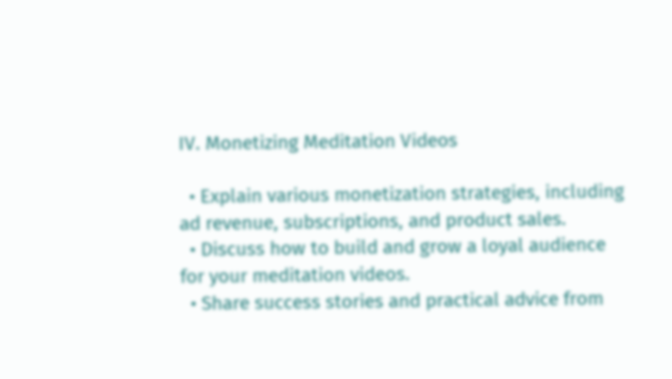IV. Monetizing Meditation Videos

  • Explain various monetization strategies, including ad revenue, subscriptions, and product sales.
  • Discuss how to build and grow a loyal audience for your meditation videos.
  • Share success stories and practical advice from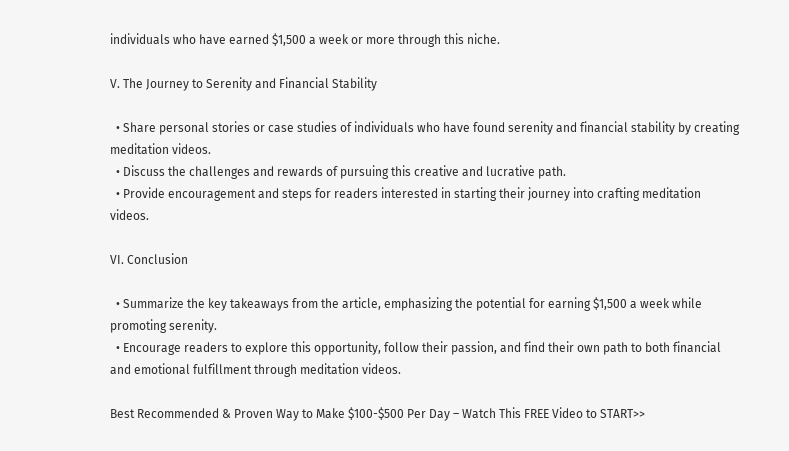individuals who have earned $1,500 a week or more through this niche.

V. The Journey to Serenity and Financial Stability

  • Share personal stories or case studies of individuals who have found serenity and financial stability by creating meditation videos.
  • Discuss the challenges and rewards of pursuing this creative and lucrative path.
  • Provide encouragement and steps for readers interested in starting their journey into crafting meditation videos.

VI. Conclusion

  • Summarize the key takeaways from the article, emphasizing the potential for earning $1,500 a week while promoting serenity.
  • Encourage readers to explore this opportunity, follow their passion, and find their own path to both financial and emotional fulfillment through meditation videos.

Best Recommended & Proven Way to Make $100-$500 Per Day – Watch This FREE Video to START>>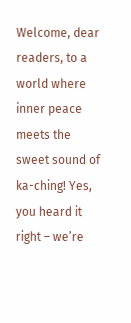Welcome, dear readers, to a world where inner peace meets the sweet sound of ka-ching! Yes, you heard it right – we’re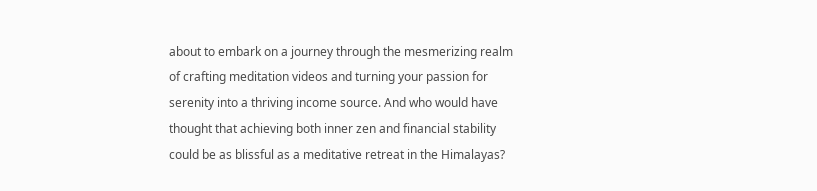about to embark on a journey through the mesmerizing realm of crafting meditation videos and turning your passion for serenity into a thriving income source. And who would have thought that achieving both inner zen and financial stability could be as blissful as a meditative retreat in the Himalayas?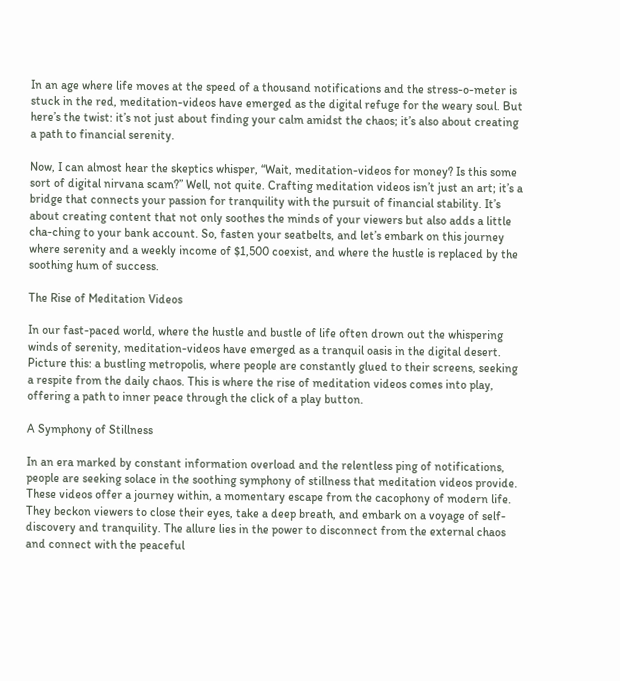In an age where life moves at the speed of a thousand notifications and the stress-o-meter is stuck in the red, meditation-videos have emerged as the digital refuge for the weary soul. But here’s the twist: it’s not just about finding your calm amidst the chaos; it’s also about creating a path to financial serenity.

Now, I can almost hear the skeptics whisper, “Wait, meditation-videos for money? Is this some sort of digital nirvana scam?” Well, not quite. Crafting meditation videos isn’t just an art; it’s a bridge that connects your passion for tranquility with the pursuit of financial stability. It’s about creating content that not only soothes the minds of your viewers but also adds a little cha-ching to your bank account. So, fasten your seatbelts, and let’s embark on this journey where serenity and a weekly income of $1,500 coexist, and where the hustle is replaced by the soothing hum of success.

The Rise of Meditation Videos

In our fast-paced world, where the hustle and bustle of life often drown out the whispering winds of serenity, meditation-videos have emerged as a tranquil oasis in the digital desert. Picture this: a bustling metropolis, where people are constantly glued to their screens, seeking a respite from the daily chaos. This is where the rise of meditation videos comes into play, offering a path to inner peace through the click of a play button.

A Symphony of Stillness

In an era marked by constant information overload and the relentless ping of notifications, people are seeking solace in the soothing symphony of stillness that meditation videos provide. These videos offer a journey within, a momentary escape from the cacophony of modern life. They beckon viewers to close their eyes, take a deep breath, and embark on a voyage of self-discovery and tranquility. The allure lies in the power to disconnect from the external chaos and connect with the peaceful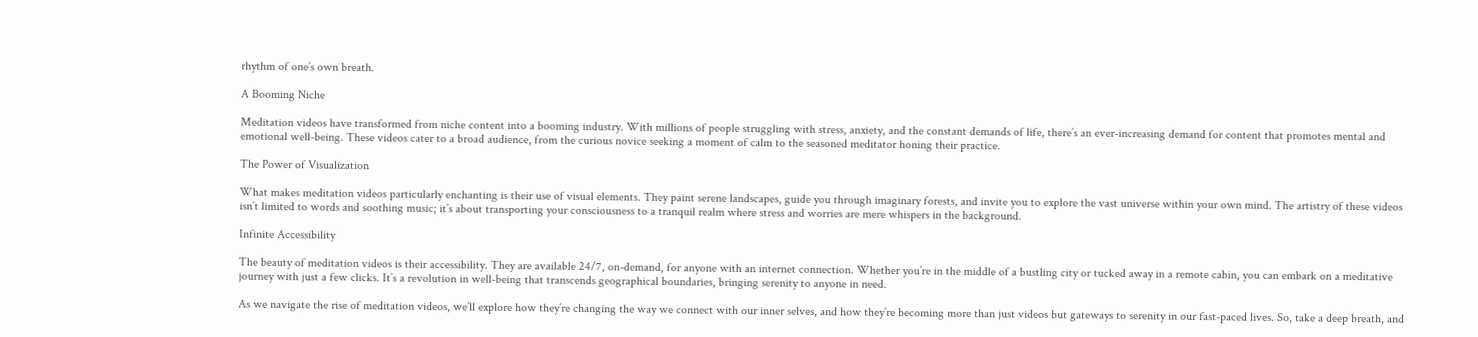rhythm of one’s own breath.

A Booming Niche

Meditation videos have transformed from niche content into a booming industry. With millions of people struggling with stress, anxiety, and the constant demands of life, there’s an ever-increasing demand for content that promotes mental and emotional well-being. These videos cater to a broad audience, from the curious novice seeking a moment of calm to the seasoned meditator honing their practice.

The Power of Visualization

What makes meditation videos particularly enchanting is their use of visual elements. They paint serene landscapes, guide you through imaginary forests, and invite you to explore the vast universe within your own mind. The artistry of these videos isn’t limited to words and soothing music; it’s about transporting your consciousness to a tranquil realm where stress and worries are mere whispers in the background.

Infinite Accessibility

The beauty of meditation videos is their accessibility. They are available 24/7, on-demand, for anyone with an internet connection. Whether you’re in the middle of a bustling city or tucked away in a remote cabin, you can embark on a meditative journey with just a few clicks. It’s a revolution in well-being that transcends geographical boundaries, bringing serenity to anyone in need.

As we navigate the rise of meditation videos, we’ll explore how they’re changing the way we connect with our inner selves, and how they’re becoming more than just videos but gateways to serenity in our fast-paced lives. So, take a deep breath, and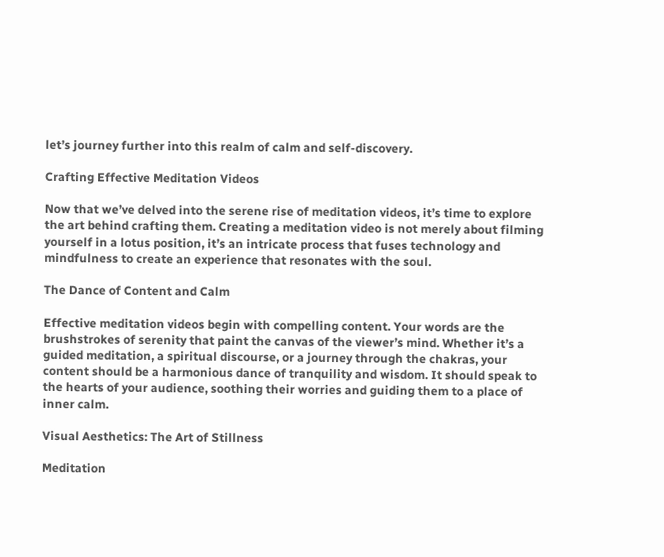let’s journey further into this realm of calm and self-discovery.

Crafting Effective Meditation Videos

Now that we’ve delved into the serene rise of meditation videos, it’s time to explore the art behind crafting them. Creating a meditation video is not merely about filming yourself in a lotus position, it’s an intricate process that fuses technology and mindfulness to create an experience that resonates with the soul.

The Dance of Content and Calm

Effective meditation videos begin with compelling content. Your words are the brushstrokes of serenity that paint the canvas of the viewer’s mind. Whether it’s a guided meditation, a spiritual discourse, or a journey through the chakras, your content should be a harmonious dance of tranquility and wisdom. It should speak to the hearts of your audience, soothing their worries and guiding them to a place of inner calm.

Visual Aesthetics: The Art of Stillness

Meditation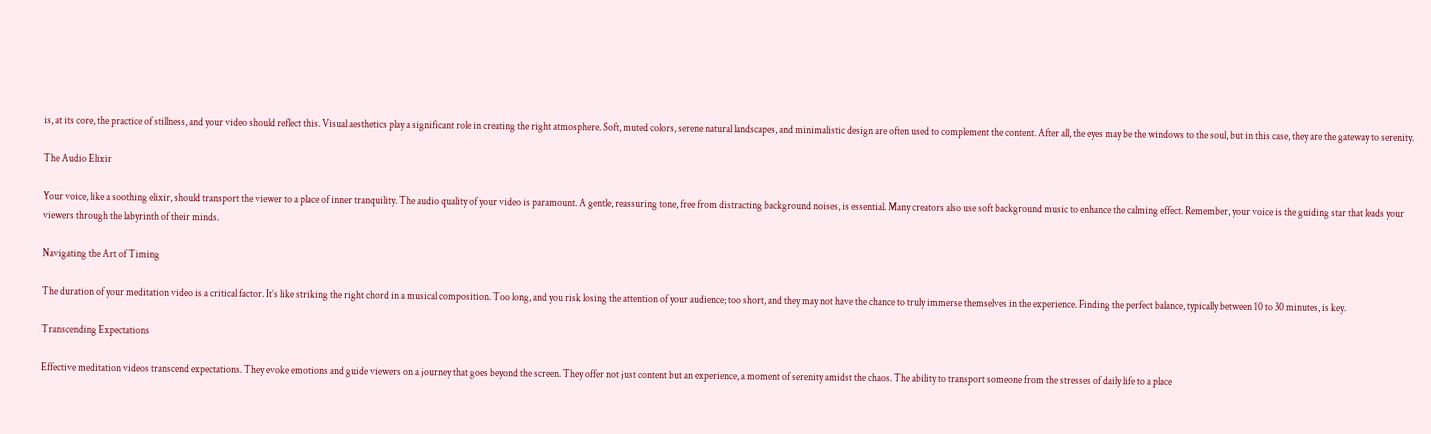is, at its core, the practice of stillness, and your video should reflect this. Visual aesthetics play a significant role in creating the right atmosphere. Soft, muted colors, serene natural landscapes, and minimalistic design are often used to complement the content. After all, the eyes may be the windows to the soul, but in this case, they are the gateway to serenity.

The Audio Elixir

Your voice, like a soothing elixir, should transport the viewer to a place of inner tranquility. The audio quality of your video is paramount. A gentle, reassuring tone, free from distracting background noises, is essential. Many creators also use soft background music to enhance the calming effect. Remember, your voice is the guiding star that leads your viewers through the labyrinth of their minds.

Navigating the Art of Timing

The duration of your meditation video is a critical factor. It’s like striking the right chord in a musical composition. Too long, and you risk losing the attention of your audience; too short, and they may not have the chance to truly immerse themselves in the experience. Finding the perfect balance, typically between 10 to 30 minutes, is key.

Transcending Expectations

Effective meditation videos transcend expectations. They evoke emotions and guide viewers on a journey that goes beyond the screen. They offer not just content but an experience, a moment of serenity amidst the chaos. The ability to transport someone from the stresses of daily life to a place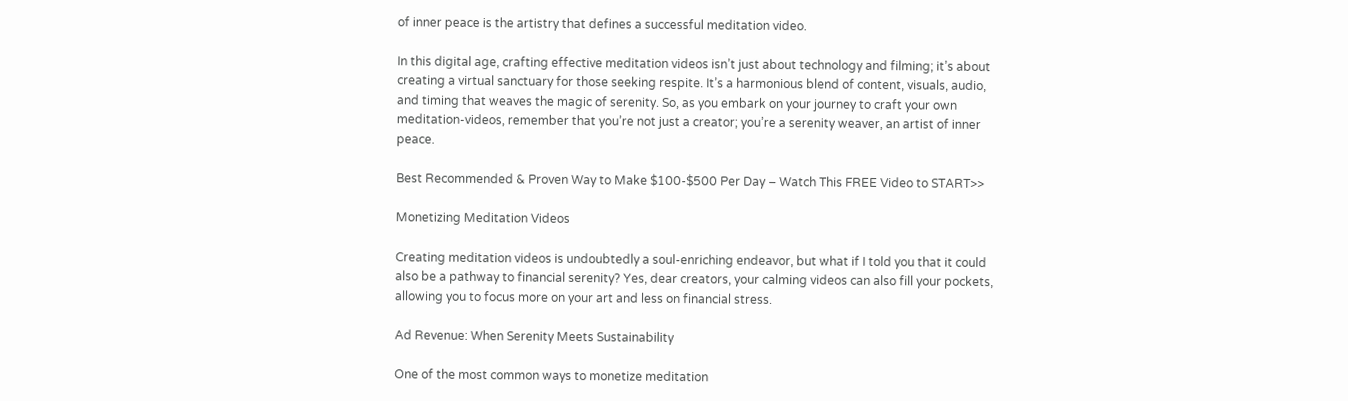of inner peace is the artistry that defines a successful meditation video.

In this digital age, crafting effective meditation videos isn’t just about technology and filming; it’s about creating a virtual sanctuary for those seeking respite. It’s a harmonious blend of content, visuals, audio, and timing that weaves the magic of serenity. So, as you embark on your journey to craft your own meditation-videos, remember that you’re not just a creator; you’re a serenity weaver, an artist of inner peace.

Best Recommended & Proven Way to Make $100-$500 Per Day – Watch This FREE Video to START>>

Monetizing Meditation Videos

Creating meditation videos is undoubtedly a soul-enriching endeavor, but what if I told you that it could also be a pathway to financial serenity? Yes, dear creators, your calming videos can also fill your pockets, allowing you to focus more on your art and less on financial stress.

Ad Revenue: When Serenity Meets Sustainability

One of the most common ways to monetize meditation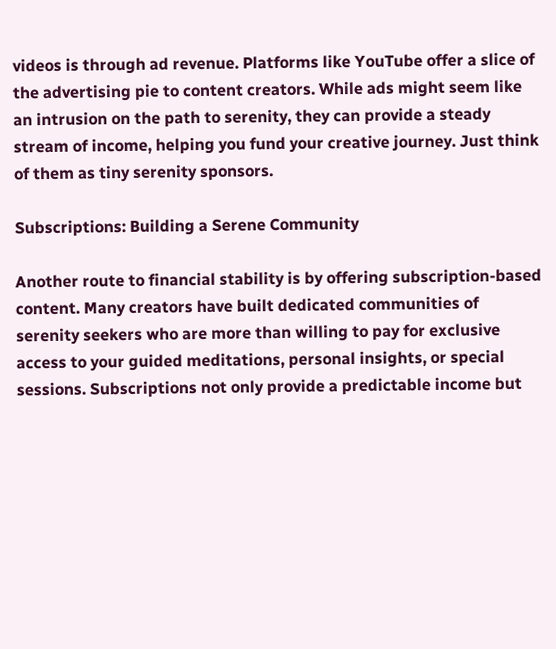videos is through ad revenue. Platforms like YouTube offer a slice of the advertising pie to content creators. While ads might seem like an intrusion on the path to serenity, they can provide a steady stream of income, helping you fund your creative journey. Just think of them as tiny serenity sponsors.

Subscriptions: Building a Serene Community

Another route to financial stability is by offering subscription-based content. Many creators have built dedicated communities of serenity seekers who are more than willing to pay for exclusive access to your guided meditations, personal insights, or special sessions. Subscriptions not only provide a predictable income but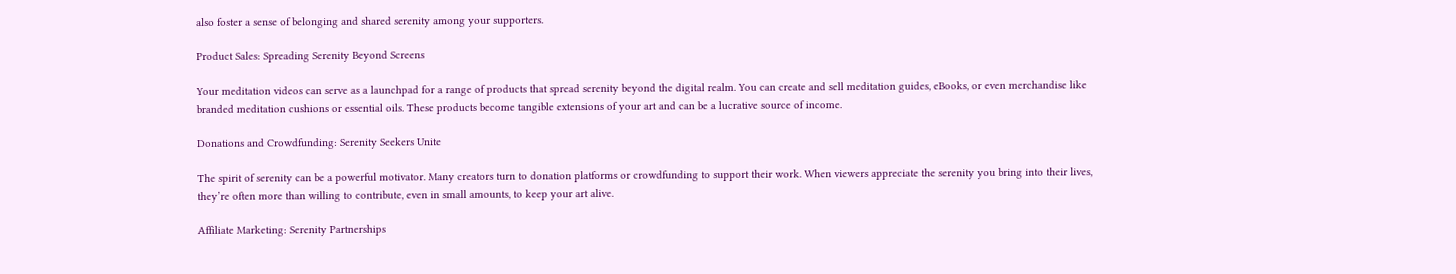also foster a sense of belonging and shared serenity among your supporters.

Product Sales: Spreading Serenity Beyond Screens

Your meditation videos can serve as a launchpad for a range of products that spread serenity beyond the digital realm. You can create and sell meditation guides, eBooks, or even merchandise like branded meditation cushions or essential oils. These products become tangible extensions of your art and can be a lucrative source of income.

Donations and Crowdfunding: Serenity Seekers Unite

The spirit of serenity can be a powerful motivator. Many creators turn to donation platforms or crowdfunding to support their work. When viewers appreciate the serenity you bring into their lives, they’re often more than willing to contribute, even in small amounts, to keep your art alive.

Affiliate Marketing: Serenity Partnerships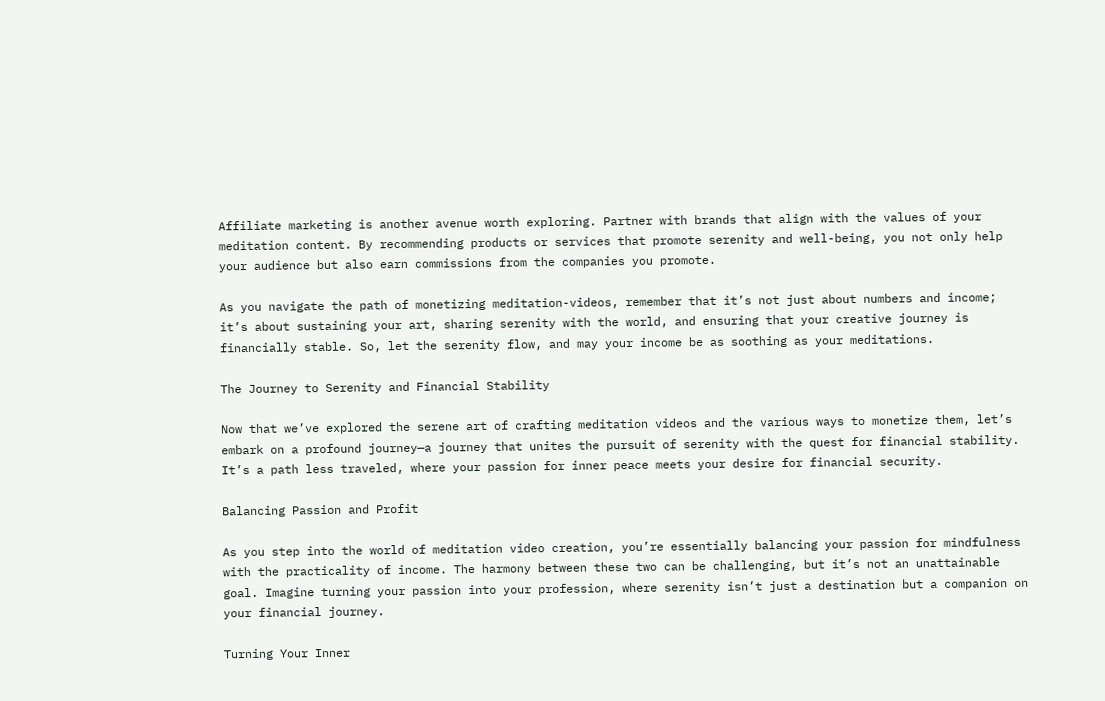Affiliate marketing is another avenue worth exploring. Partner with brands that align with the values of your meditation content. By recommending products or services that promote serenity and well-being, you not only help your audience but also earn commissions from the companies you promote.

As you navigate the path of monetizing meditation-videos, remember that it’s not just about numbers and income; it’s about sustaining your art, sharing serenity with the world, and ensuring that your creative journey is financially stable. So, let the serenity flow, and may your income be as soothing as your meditations.

The Journey to Serenity and Financial Stability

Now that we’ve explored the serene art of crafting meditation videos and the various ways to monetize them, let’s embark on a profound journey—a journey that unites the pursuit of serenity with the quest for financial stability. It’s a path less traveled, where your passion for inner peace meets your desire for financial security.

Balancing Passion and Profit

As you step into the world of meditation video creation, you’re essentially balancing your passion for mindfulness with the practicality of income. The harmony between these two can be challenging, but it’s not an unattainable goal. Imagine turning your passion into your profession, where serenity isn’t just a destination but a companion on your financial journey.

Turning Your Inner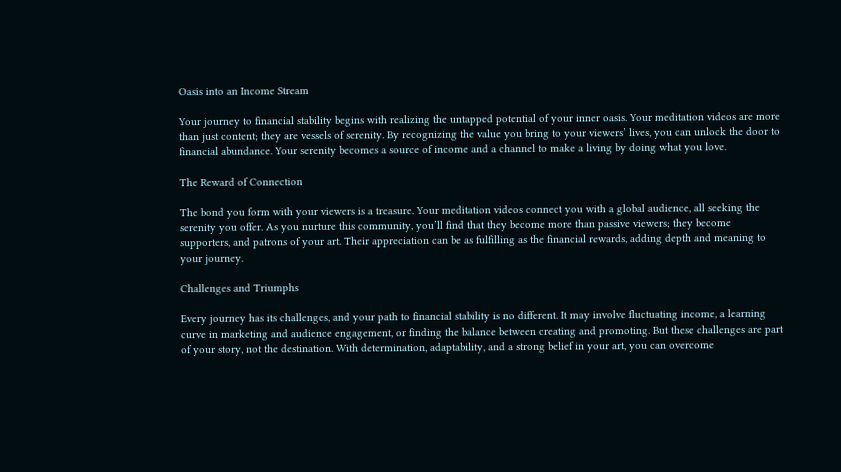Oasis into an Income Stream

Your journey to financial stability begins with realizing the untapped potential of your inner oasis. Your meditation videos are more than just content; they are vessels of serenity. By recognizing the value you bring to your viewers’ lives, you can unlock the door to financial abundance. Your serenity becomes a source of income and a channel to make a living by doing what you love.

The Reward of Connection

The bond you form with your viewers is a treasure. Your meditation videos connect you with a global audience, all seeking the serenity you offer. As you nurture this community, you’ll find that they become more than passive viewers; they become supporters, and patrons of your art. Their appreciation can be as fulfilling as the financial rewards, adding depth and meaning to your journey.

Challenges and Triumphs

Every journey has its challenges, and your path to financial stability is no different. It may involve fluctuating income, a learning curve in marketing and audience engagement, or finding the balance between creating and promoting. But these challenges are part of your story, not the destination. With determination, adaptability, and a strong belief in your art, you can overcome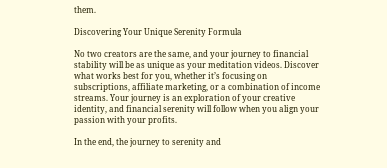them.

Discovering Your Unique Serenity Formula

No two creators are the same, and your journey to financial stability will be as unique as your meditation videos. Discover what works best for you, whether it’s focusing on subscriptions, affiliate marketing, or a combination of income streams. Your journey is an exploration of your creative identity, and financial serenity will follow when you align your passion with your profits.

In the end, the journey to serenity and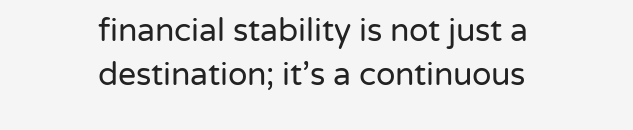financial stability is not just a destination; it’s a continuous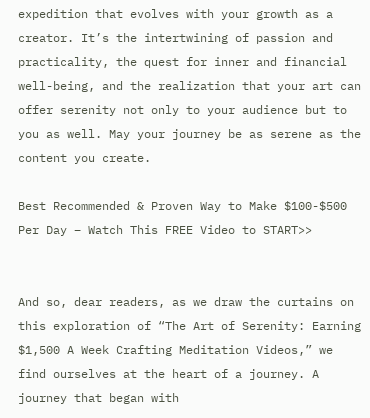expedition that evolves with your growth as a creator. It’s the intertwining of passion and practicality, the quest for inner and financial well-being, and the realization that your art can offer serenity not only to your audience but to you as well. May your journey be as serene as the content you create.

Best Recommended & Proven Way to Make $100-$500 Per Day – Watch This FREE Video to START>>


And so, dear readers, as we draw the curtains on this exploration of “The Art of Serenity: Earning $1,500 A Week Crafting Meditation Videos,” we find ourselves at the heart of a journey. A journey that began with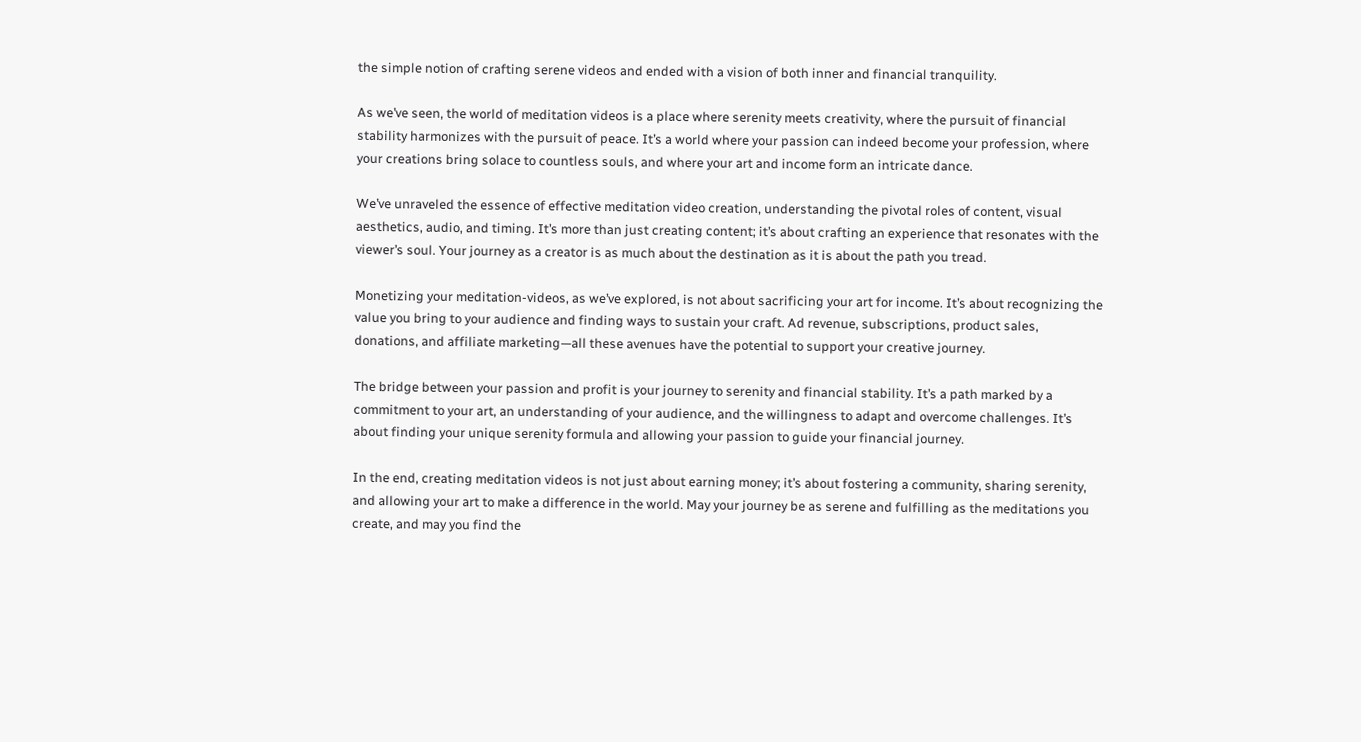the simple notion of crafting serene videos and ended with a vision of both inner and financial tranquility.

As we’ve seen, the world of meditation videos is a place where serenity meets creativity, where the pursuit of financial stability harmonizes with the pursuit of peace. It’s a world where your passion can indeed become your profession, where your creations bring solace to countless souls, and where your art and income form an intricate dance.

We’ve unraveled the essence of effective meditation video creation, understanding the pivotal roles of content, visual aesthetics, audio, and timing. It’s more than just creating content; it’s about crafting an experience that resonates with the viewer’s soul. Your journey as a creator is as much about the destination as it is about the path you tread.

Monetizing your meditation-videos, as we’ve explored, is not about sacrificing your art for income. It’s about recognizing the value you bring to your audience and finding ways to sustain your craft. Ad revenue, subscriptions, product sales, donations, and affiliate marketing—all these avenues have the potential to support your creative journey.

The bridge between your passion and profit is your journey to serenity and financial stability. It’s a path marked by a commitment to your art, an understanding of your audience, and the willingness to adapt and overcome challenges. It’s about finding your unique serenity formula and allowing your passion to guide your financial journey.

In the end, creating meditation videos is not just about earning money; it’s about fostering a community, sharing serenity, and allowing your art to make a difference in the world. May your journey be as serene and fulfilling as the meditations you create, and may you find the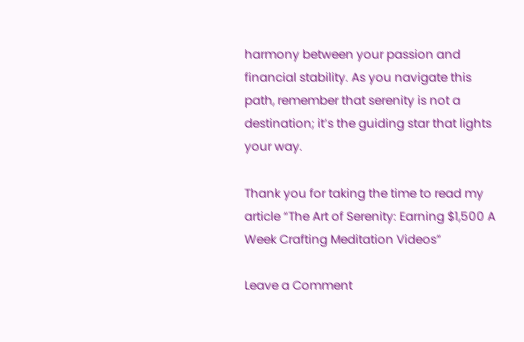harmony between your passion and financial stability. As you navigate this path, remember that serenity is not a destination; it’s the guiding star that lights your way.

Thank you for taking the time to read my article “The Art of Serenity: Earning $1,500 A Week Crafting Meditation Videos”

Leave a Comment